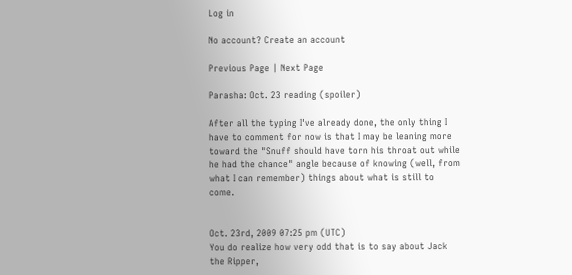Log in

No account? Create an account

Previous Page | Next Page

Parasha: Oct. 23 reading (spoiler)

After all the typing I've already done, the only thing I have to comment for now is that I may be leaning more toward the "Snuff should have torn his throat out while he had the chance" angle because of knowing (well, from what I can remember) things about what is still to come.


Oct. 23rd, 2009 07:25 pm (UTC)
You do realize how very odd that is to say about Jack the Ripper,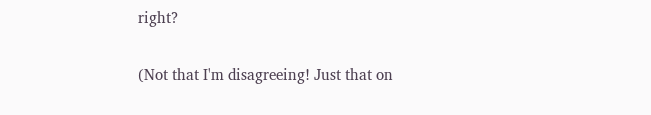right?

(Not that I'm disagreeing! Just that on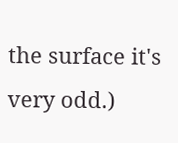the surface it's very odd.)